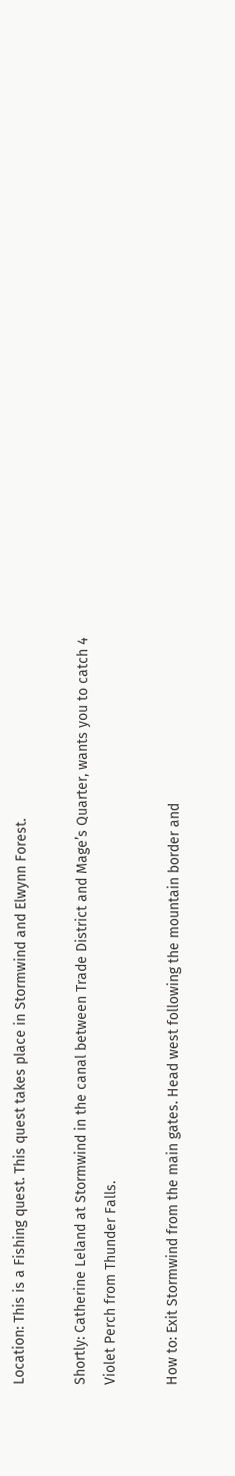Location: This is a Fishing quest. This quest takes place in Stormwind and Elwynn Forest.

Shortly: Catherine Leland at Stormwind in the canal between Trade District and Mage’s Quarter, wants you to catch 4 Violet Perch from Thunder Falls.

How to: Exit Stormwind from the main gates. Head west following the mountain border and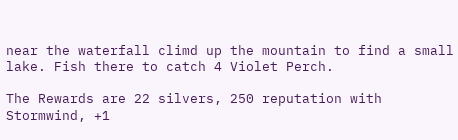near the waterfall climd up the mountain to find a small lake. Fish there to catch 4 Violet Perch.

The Rewards are 22 silvers, 250 reputation with Stormwind, +1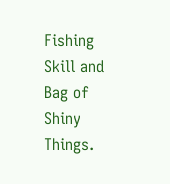Fishing Skill and Bag of Shiny Things.